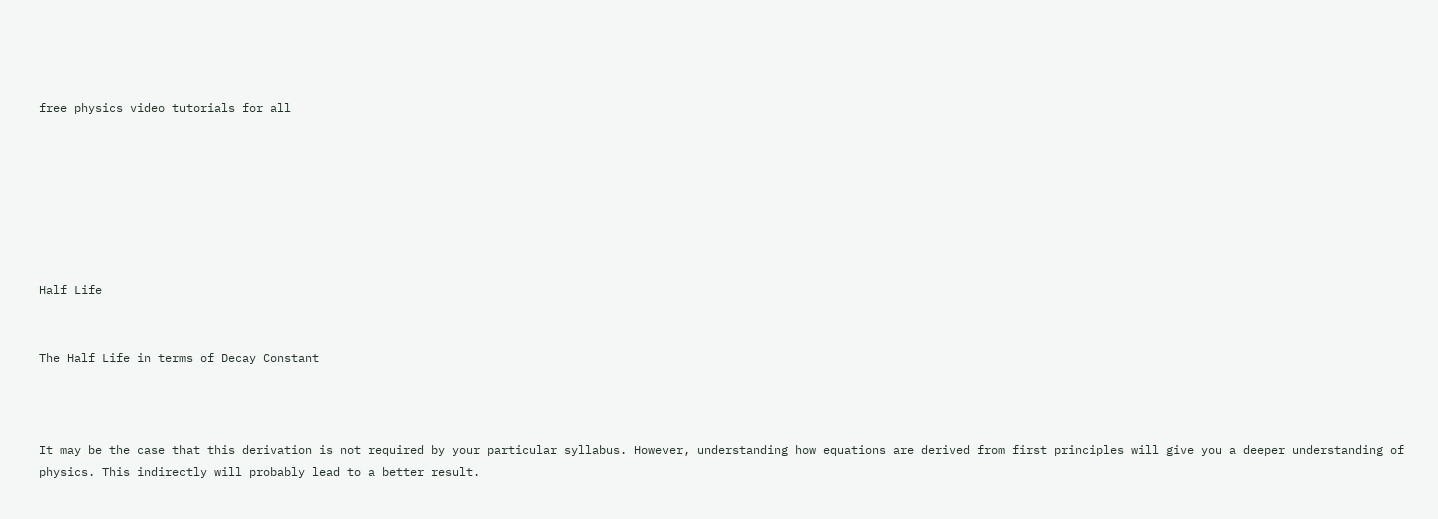free physics video tutorials for all







Half Life


The Half Life in terms of Decay Constant



It may be the case that this derivation is not required by your particular syllabus. However, understanding how equations are derived from first principles will give you a deeper understanding of physics. This indirectly will probably lead to a better result.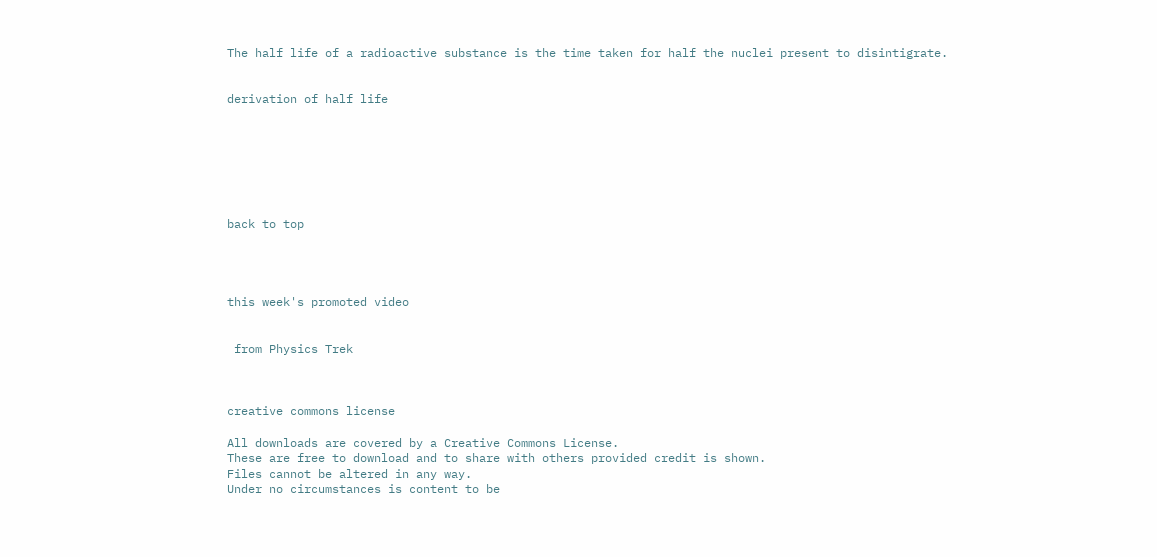The half life of a radioactive substance is the time taken for half the nuclei present to disintigrate.


derivation of half life







back to top




this week's promoted video


 from Physics Trek



creative commons license

All downloads are covered by a Creative Commons License.
These are free to download and to share with others provided credit is shown.
Files cannot be altered in any way.
Under no circumstances is content to be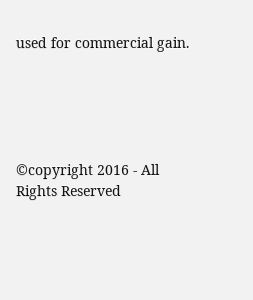used for commercial gain.





©copyright 2016 - All Rights Reserved